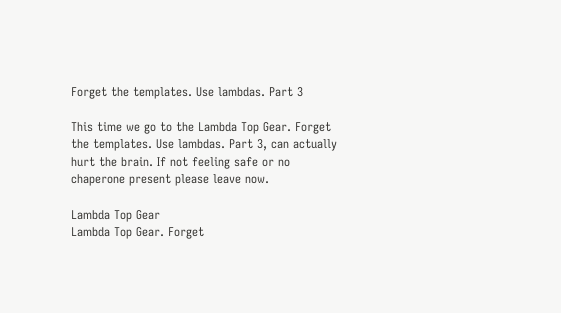Forget the templates. Use lambdas. Part 3

This time we go to the Lambda Top Gear. Forget the templates. Use lambdas. Part 3, can actually hurt the brain. If not feeling safe or no chaperone present please leave now.

Lambda Top Gear
Lambda Top Gear. Forget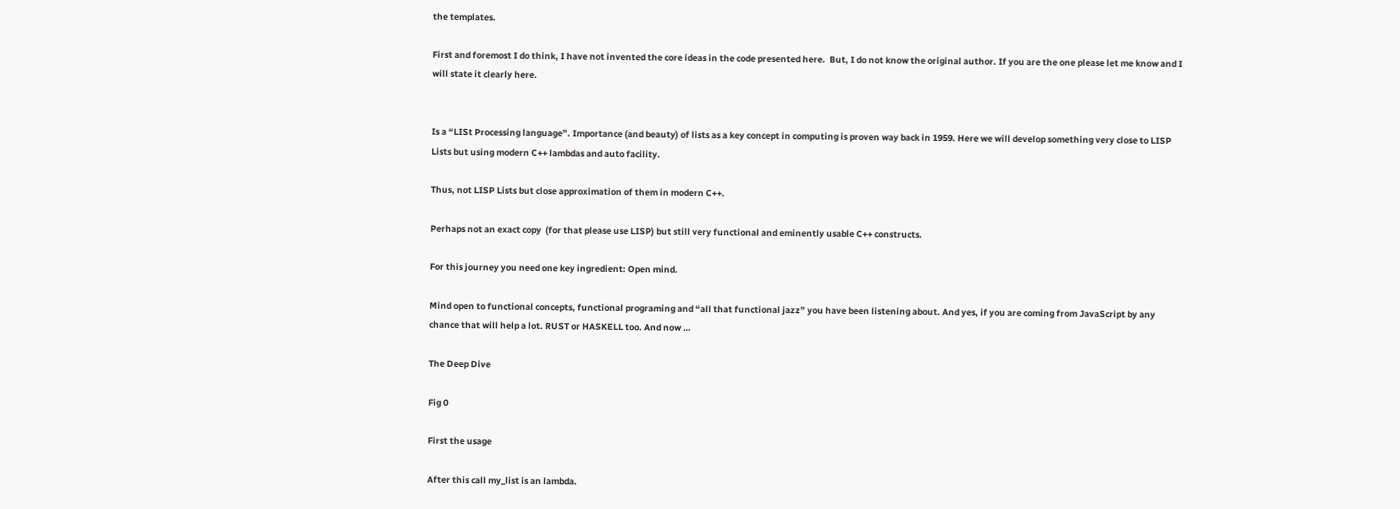the templates.

First and foremost I do think, I have not invented the core ideas in the code presented here.  But, I do not know the original author. If you are the one please let me know and I will state it clearly here.


Is a “LISt Processing language”. Importance (and beauty) of lists as a key concept in computing is proven way back in 1959. Here we will develop something very close to LISP Lists but using modern C++ lambdas and auto facility.

Thus, not LISP Lists but close approximation of them in modern C++.

Perhaps not an exact copy  (for that please use LISP) but still very functional and eminently usable C++ constructs.

For this journey you need one key ingredient: Open mind.

Mind open to functional concepts, functional programing and “all that functional jazz” you have been listening about. And yes, if you are coming from JavaScript by any chance that will help a lot. RUST or HASKELL too. And now …

The Deep Dive

Fig 0

First the usage

After this call my_list is an lambda.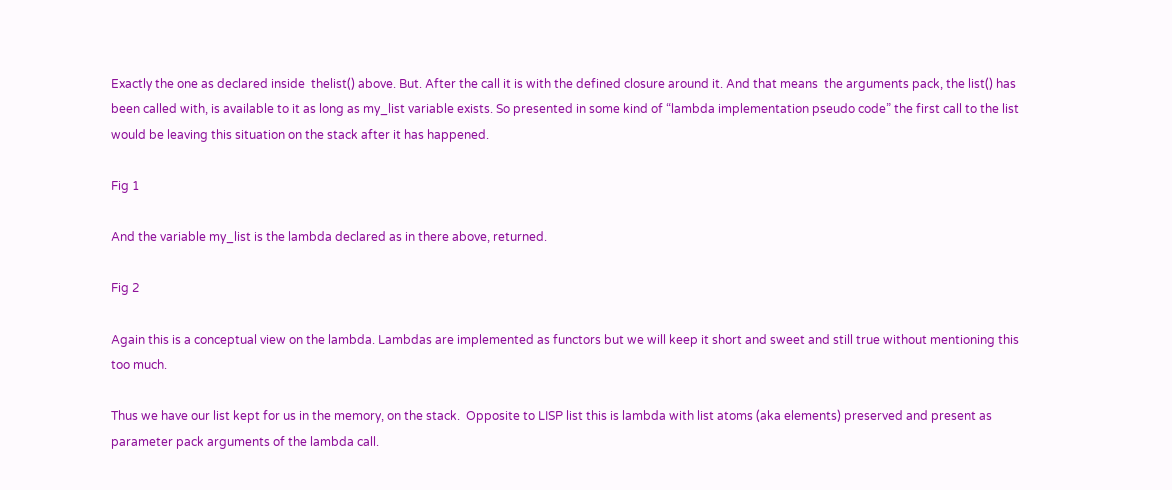Exactly the one as declared inside  thelist() above. But. After the call it is with the defined closure around it. And that means  the arguments pack, the list() has been called with, is available to it as long as my_list variable exists. So presented in some kind of “lambda implementation pseudo code” the first call to the list would be leaving this situation on the stack after it has happened.

Fig 1

And the variable my_list is the lambda declared as in there above, returned.

Fig 2

Again this is a conceptual view on the lambda. Lambdas are implemented as functors but we will keep it short and sweet and still true without mentioning this too much.

Thus we have our list kept for us in the memory, on the stack.  Opposite to LISP list this is lambda with list atoms (aka elements) preserved and present as parameter pack arguments of the lambda call.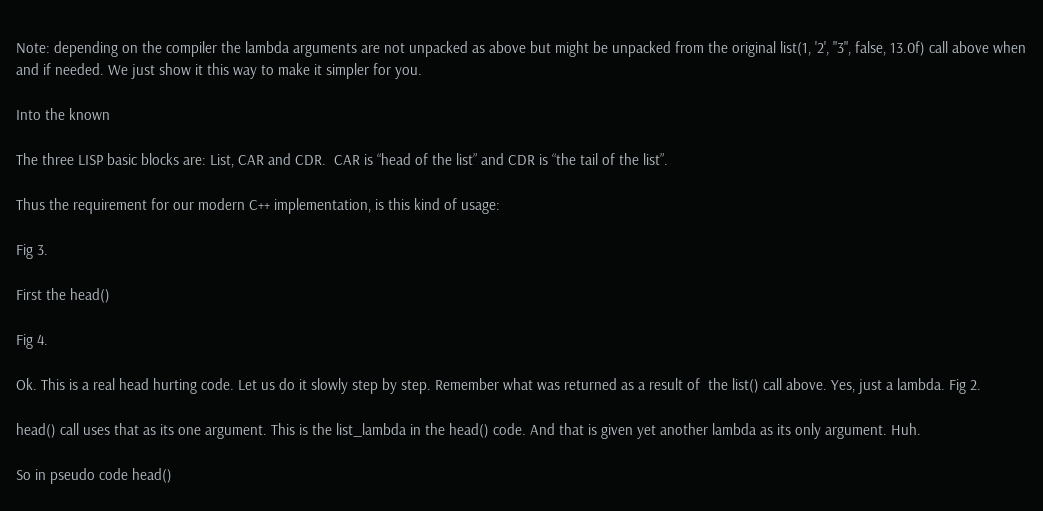Note: depending on the compiler the lambda arguments are not unpacked as above but might be unpacked from the original list(1, '2', "3", false, 13.0f) call above when and if needed. We just show it this way to make it simpler for you.

Into the known

The three LISP basic blocks are: List, CAR and CDR.  CAR is “head of the list” and CDR is “the tail of the list”.

Thus the requirement for our modern C++ implementation, is this kind of usage:

Fig 3.

First the head()

Fig 4.

Ok. This is a real head hurting code. Let us do it slowly step by step. Remember what was returned as a result of  the list() call above. Yes, just a lambda. Fig 2.

head() call uses that as its one argument. This is the list_lambda in the head() code. And that is given yet another lambda as its only argument. Huh.

So in pseudo code head()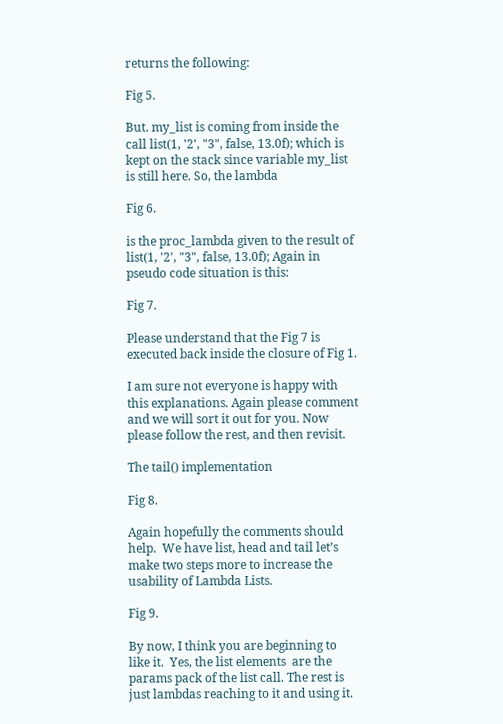returns the following:

Fig 5.

But. my_list is coming from inside the call list(1, '2', "3", false, 13.0f); which is kept on the stack since variable my_list is still here. So, the lambda

Fig 6.

is the proc_lambda given to the result of  list(1, '2', "3", false, 13.0f); Again in pseudo code situation is this:

Fig 7.

Please understand that the Fig 7 is executed back inside the closure of Fig 1.

I am sure not everyone is happy with this explanations. Again please comment and we will sort it out for you. Now please follow the rest, and then revisit.

The tail() implementation

Fig 8.

Again hopefully the comments should help.  We have list, head and tail let’s make two steps more to increase the usability of Lambda Lists.

Fig 9.

By now, I think you are beginning to like it.  Yes, the list elements  are the params pack of the list call. The rest is just lambdas reaching to it and using it.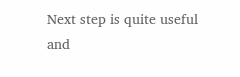Next step is quite useful and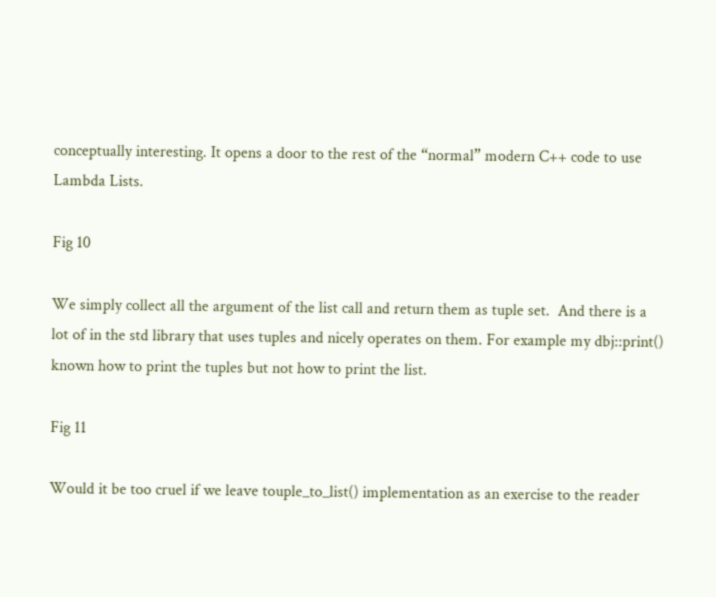conceptually interesting. It opens a door to the rest of the “normal” modern C++ code to use Lambda Lists.

Fig 10

We simply collect all the argument of the list call and return them as tuple set.  And there is a lot of in the std library that uses tuples and nicely operates on them. For example my dbj::print() known how to print the tuples but not how to print the list.

Fig 11

Would it be too cruel if we leave touple_to_list() implementation as an exercise to the reader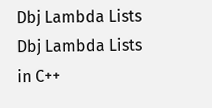Dbj Lambda Lists
Dbj Lambda Lists in C++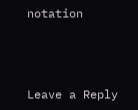notation



Leave a Reply